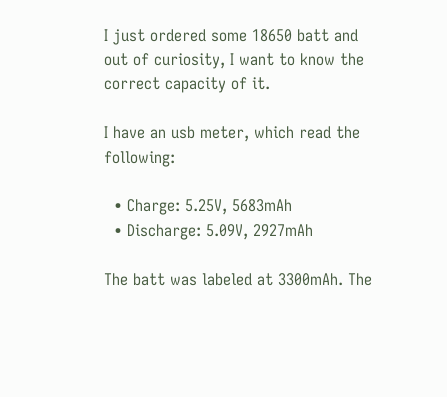I just ordered some 18650 batt and out of curiosity, I want to know the correct capacity of it.

I have an usb meter, which read the following:

  • Charge: 5.25V, 5683mAh
  • Discharge: 5.09V, 2927mAh

The batt was labeled at 3300mAh. The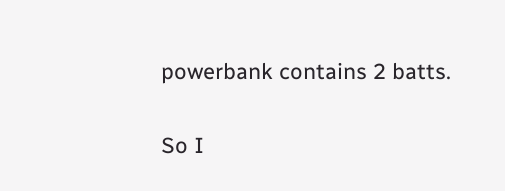powerbank contains 2 batts.

So I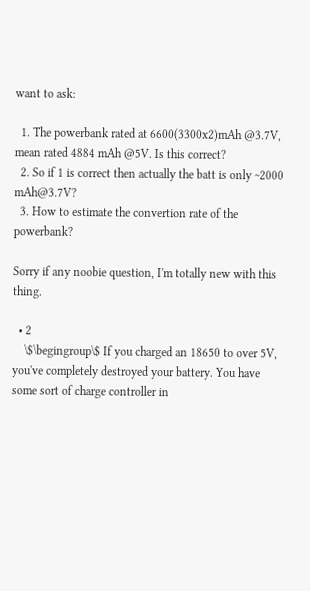want to ask:

  1. The powerbank rated at 6600(3300x2)mAh @3.7V, mean rated 4884 mAh @5V. Is this correct?
  2. So if 1 is correct then actually the batt is only ~2000 mAh@3.7V?
  3. How to estimate the convertion rate of the powerbank?

Sorry if any noobie question, I'm totally new with this thing.

  • 2
    \$\begingroup\$ If you charged an 18650 to over 5V, you've completely destroyed your battery. You have some sort of charge controller in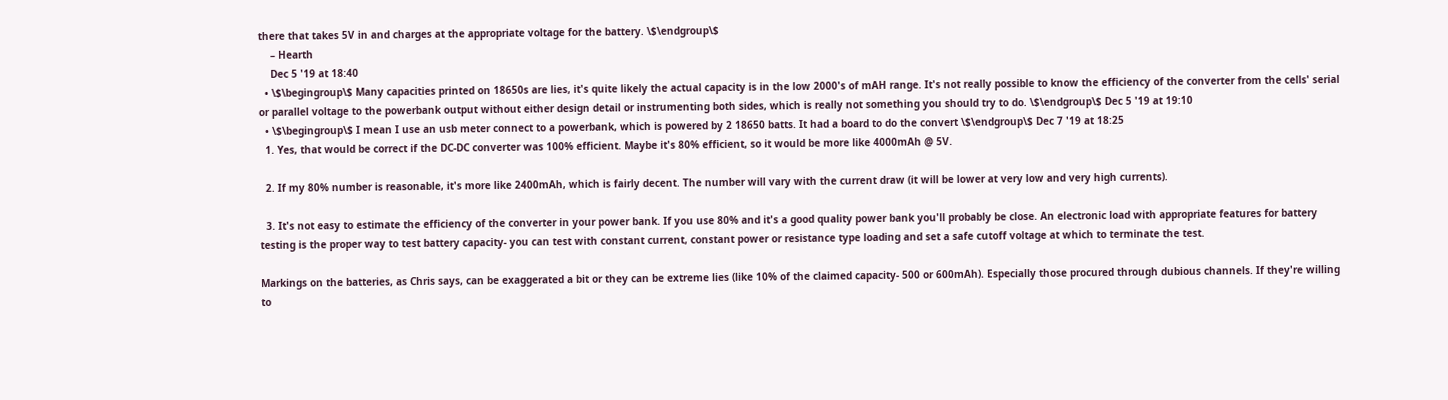there that takes 5V in and charges at the appropriate voltage for the battery. \$\endgroup\$
    – Hearth
    Dec 5 '19 at 18:40
  • \$\begingroup\$ Many capacities printed on 18650s are lies, it's quite likely the actual capacity is in the low 2000's of mAH range. It's not really possible to know the efficiency of the converter from the cells' serial or parallel voltage to the powerbank output without either design detail or instrumenting both sides, which is really not something you should try to do. \$\endgroup\$ Dec 5 '19 at 19:10
  • \$\begingroup\$ I mean I use an usb meter connect to a powerbank, which is powered by 2 18650 batts. It had a board to do the convert \$\endgroup\$ Dec 7 '19 at 18:25
  1. Yes, that would be correct if the DC-DC converter was 100% efficient. Maybe it's 80% efficient, so it would be more like 4000mAh @ 5V.

  2. If my 80% number is reasonable, it's more like 2400mAh, which is fairly decent. The number will vary with the current draw (it will be lower at very low and very high currents).

  3. It's not easy to estimate the efficiency of the converter in your power bank. If you use 80% and it's a good quality power bank you'll probably be close. An electronic load with appropriate features for battery testing is the proper way to test battery capacity- you can test with constant current, constant power or resistance type loading and set a safe cutoff voltage at which to terminate the test.

Markings on the batteries, as Chris says, can be exaggerated a bit or they can be extreme lies (like 10% of the claimed capacity- 500 or 600mAh). Especially those procured through dubious channels. If they're willing to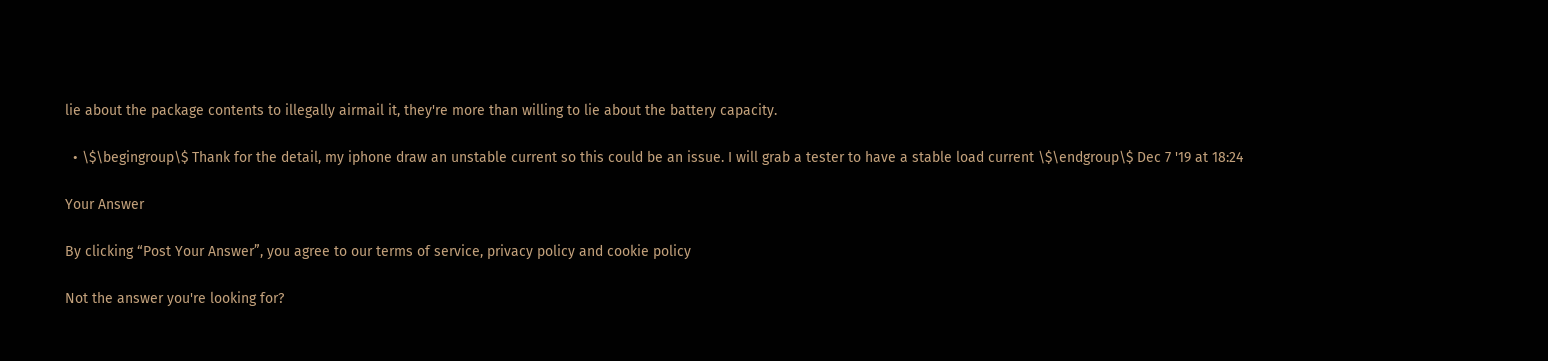lie about the package contents to illegally airmail it, they're more than willing to lie about the battery capacity.

  • \$\begingroup\$ Thank for the detail, my iphone draw an unstable current so this could be an issue. I will grab a tester to have a stable load current \$\endgroup\$ Dec 7 '19 at 18:24

Your Answer

By clicking “Post Your Answer”, you agree to our terms of service, privacy policy and cookie policy

Not the answer you're looking for?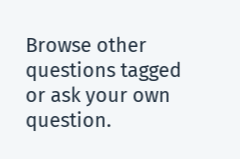Browse other questions tagged or ask your own question.